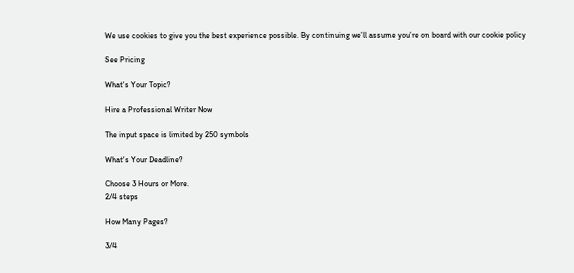We use cookies to give you the best experience possible. By continuing we’ll assume you’re on board with our cookie policy

See Pricing

What's Your Topic?

Hire a Professional Writer Now

The input space is limited by 250 symbols

What's Your Deadline?

Choose 3 Hours or More.
2/4 steps

How Many Pages?

3/4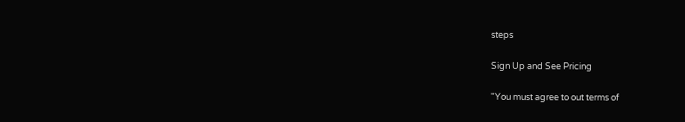steps

Sign Up and See Pricing

"You must agree to out terms of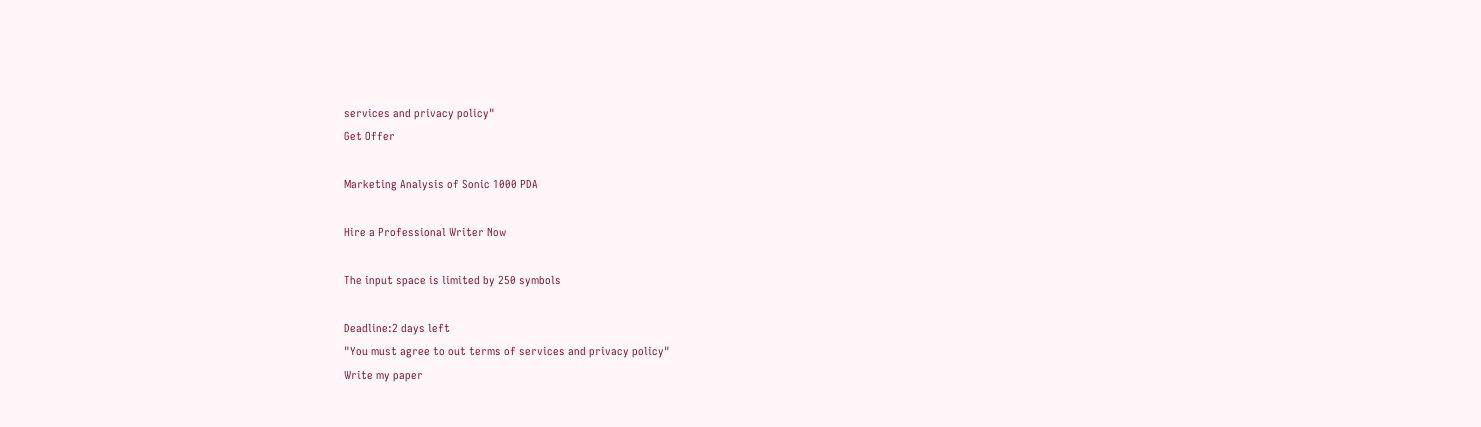services and privacy policy"
Get Offer

Marketing Analysis of Sonic 1000 PDA

Hire a Professional Writer Now

The input space is limited by 250 symbols

Deadline:2 days left
"You must agree to out terms of services and privacy policy"
Write my paper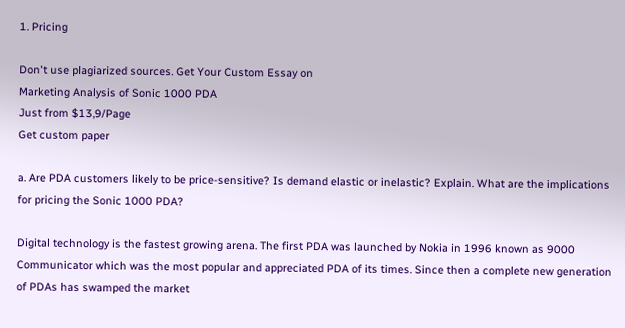1. Pricing

Don't use plagiarized sources. Get Your Custom Essay on
Marketing Analysis of Sonic 1000 PDA
Just from $13,9/Page
Get custom paper

a. Are PDA customers likely to be price-sensitive? Is demand elastic or inelastic? Explain. What are the implications for pricing the Sonic 1000 PDA?

Digital technology is the fastest growing arena. The first PDA was launched by Nokia in 1996 known as 9000 Communicator which was the most popular and appreciated PDA of its times. Since then a complete new generation of PDAs has swamped the market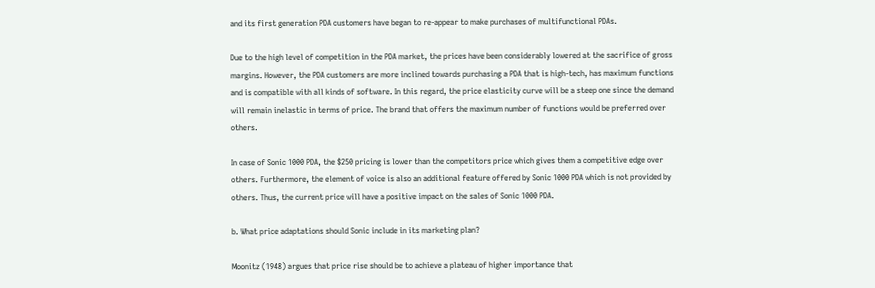and its first generation PDA customers have began to re-appear to make purchases of multifunctional PDAs.

Due to the high level of competition in the PDA market, the prices have been considerably lowered at the sacrifice of gross margins. However, the PDA customers are more inclined towards purchasing a PDA that is high-tech, has maximum functions and is compatible with all kinds of software. In this regard, the price elasticity curve will be a steep one since the demand will remain inelastic in terms of price. The brand that offers the maximum number of functions would be preferred over others.

In case of Sonic 1000 PDA, the $250 pricing is lower than the competitors price which gives them a competitive edge over others. Furthermore, the element of voice is also an additional feature offered by Sonic 1000 PDA which is not provided by others. Thus, the current price will have a positive impact on the sales of Sonic 1000 PDA.

b. What price adaptations should Sonic include in its marketing plan?

Moonitz (1948) argues that price rise should be to achieve a plateau of higher importance that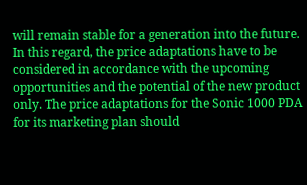will remain stable for a generation into the future. In this regard, the price adaptations have to be considered in accordance with the upcoming opportunities and the potential of the new product only. The price adaptations for the Sonic 1000 PDA for its marketing plan should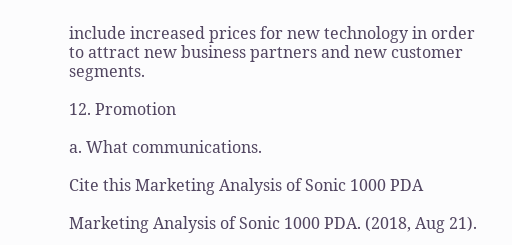include increased prices for new technology in order to attract new business partners and new customer segments.

12. Promotion

a. What communications.

Cite this Marketing Analysis of Sonic 1000 PDA

Marketing Analysis of Sonic 1000 PDA. (2018, Aug 21).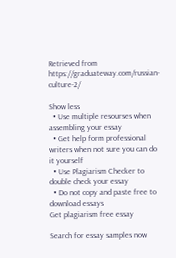Retrieved from https://graduateway.com/russian-culture-2/

Show less
  • Use multiple resourses when assembling your essay
  • Get help form professional writers when not sure you can do it yourself
  • Use Plagiarism Checker to double check your essay
  • Do not copy and paste free to download essays
Get plagiarism free essay

Search for essay samples now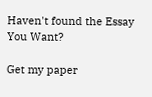Haven't found the Essay You Want?

Get my paper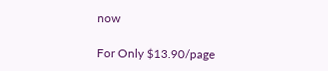now

For Only $13.90/page